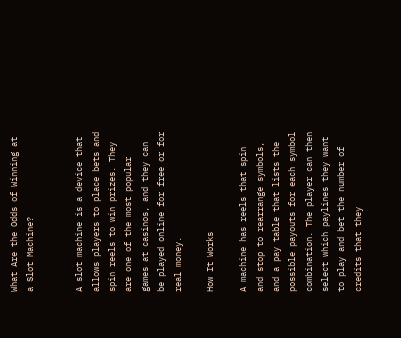What Are the Odds of Winning at a Slot Machine?


A slot machine is a device that allows players to place bets and spin reels to win prizes. They are one of the most popular games at casinos, and they can be played online for free or for real money.

How It Works

A machine has reels that spin and stop to rearrange symbols, and a pay table that lists the possible payouts for each symbol combination. The player can then select which paylines they want to play and bet the number of credits that they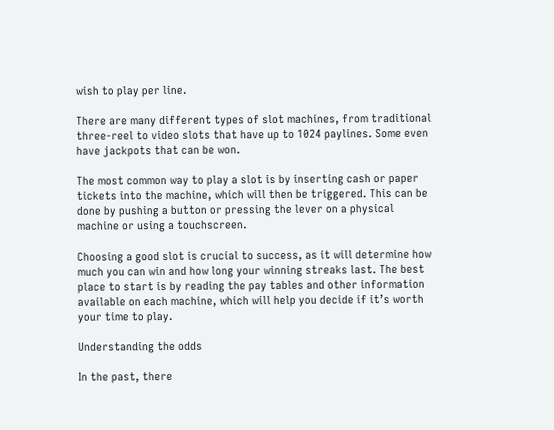wish to play per line.

There are many different types of slot machines, from traditional three-reel to video slots that have up to 1024 paylines. Some even have jackpots that can be won.

The most common way to play a slot is by inserting cash or paper tickets into the machine, which will then be triggered. This can be done by pushing a button or pressing the lever on a physical machine or using a touchscreen.

Choosing a good slot is crucial to success, as it will determine how much you can win and how long your winning streaks last. The best place to start is by reading the pay tables and other information available on each machine, which will help you decide if it’s worth your time to play.

Understanding the odds

In the past, there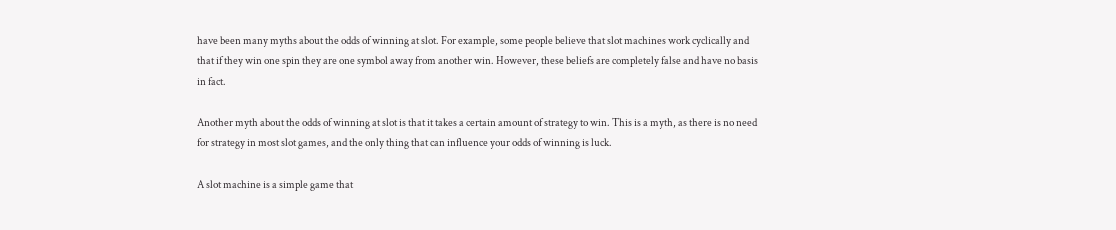have been many myths about the odds of winning at slot. For example, some people believe that slot machines work cyclically and that if they win one spin they are one symbol away from another win. However, these beliefs are completely false and have no basis in fact.

Another myth about the odds of winning at slot is that it takes a certain amount of strategy to win. This is a myth, as there is no need for strategy in most slot games, and the only thing that can influence your odds of winning is luck.

A slot machine is a simple game that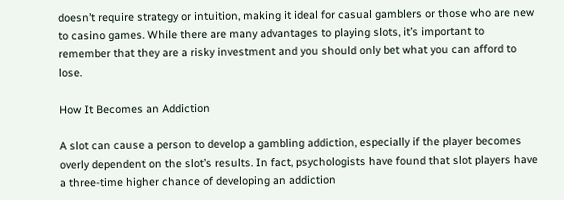doesn’t require strategy or intuition, making it ideal for casual gamblers or those who are new to casino games. While there are many advantages to playing slots, it’s important to remember that they are a risky investment and you should only bet what you can afford to lose.

How It Becomes an Addiction

A slot can cause a person to develop a gambling addiction, especially if the player becomes overly dependent on the slot’s results. In fact, psychologists have found that slot players have a three-time higher chance of developing an addiction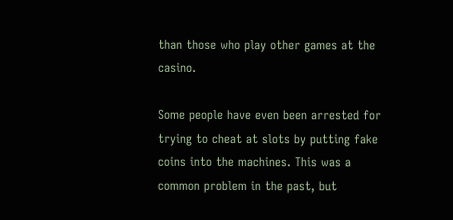than those who play other games at the casino.

Some people have even been arrested for trying to cheat at slots by putting fake coins into the machines. This was a common problem in the past, but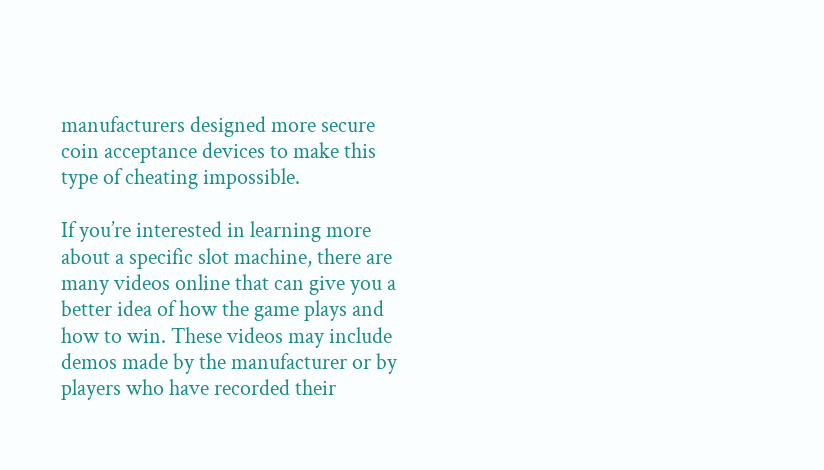manufacturers designed more secure coin acceptance devices to make this type of cheating impossible.

If you’re interested in learning more about a specific slot machine, there are many videos online that can give you a better idea of how the game plays and how to win. These videos may include demos made by the manufacturer or by players who have recorded their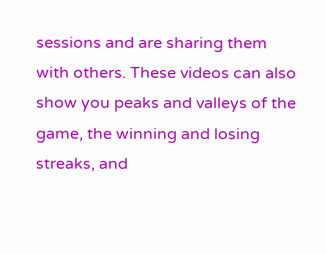sessions and are sharing them with others. These videos can also show you peaks and valleys of the game, the winning and losing streaks, and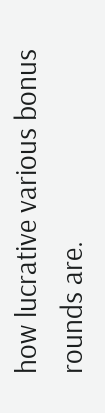how lucrative various bonus rounds are.